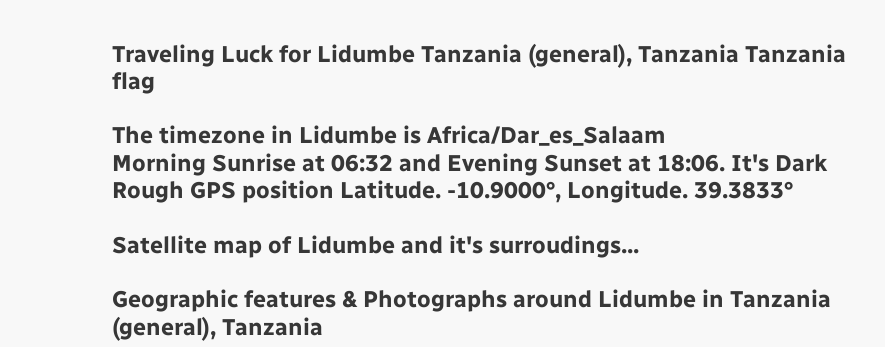Traveling Luck for Lidumbe Tanzania (general), Tanzania Tanzania flag

The timezone in Lidumbe is Africa/Dar_es_Salaam
Morning Sunrise at 06:32 and Evening Sunset at 18:06. It's Dark
Rough GPS position Latitude. -10.9000°, Longitude. 39.3833°

Satellite map of Lidumbe and it's surroudings...

Geographic features & Photographs around Lidumbe in Tanzania (general), Tanzania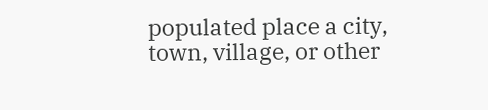populated place a city, town, village, or other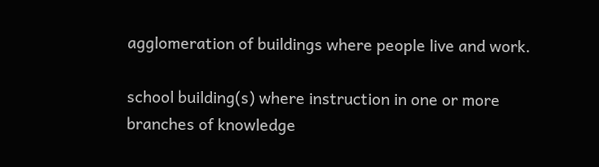agglomeration of buildings where people live and work.

school building(s) where instruction in one or more branches of knowledge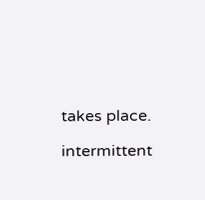takes place.

intermittent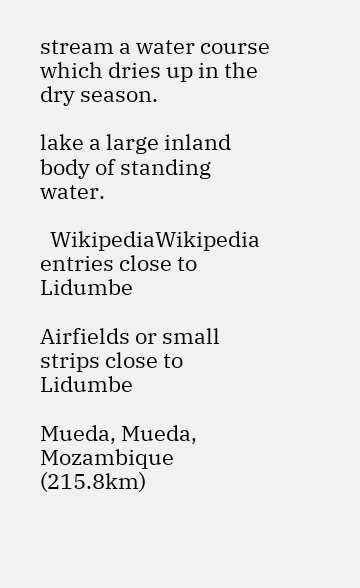stream a water course which dries up in the dry season.

lake a large inland body of standing water.

  WikipediaWikipedia entries close to Lidumbe

Airfields or small strips close to Lidumbe

Mueda, Mueda, Mozambique (215.8km)